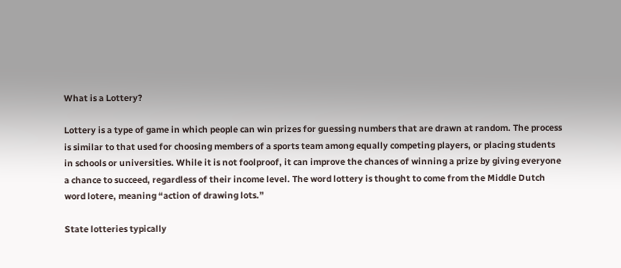What is a Lottery?

Lottery is a type of game in which people can win prizes for guessing numbers that are drawn at random. The process is similar to that used for choosing members of a sports team among equally competing players, or placing students in schools or universities. While it is not foolproof, it can improve the chances of winning a prize by giving everyone a chance to succeed, regardless of their income level. The word lottery is thought to come from the Middle Dutch word lotere, meaning “action of drawing lots.”

State lotteries typically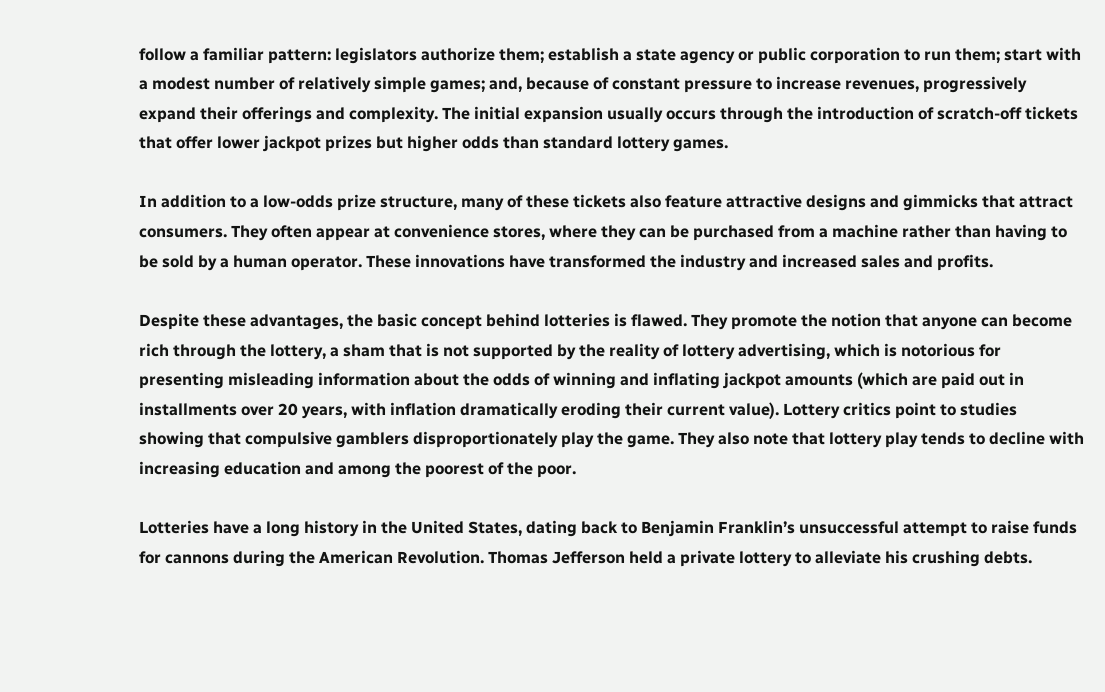follow a familiar pattern: legislators authorize them; establish a state agency or public corporation to run them; start with a modest number of relatively simple games; and, because of constant pressure to increase revenues, progressively expand their offerings and complexity. The initial expansion usually occurs through the introduction of scratch-off tickets that offer lower jackpot prizes but higher odds than standard lottery games.

In addition to a low-odds prize structure, many of these tickets also feature attractive designs and gimmicks that attract consumers. They often appear at convenience stores, where they can be purchased from a machine rather than having to be sold by a human operator. These innovations have transformed the industry and increased sales and profits.

Despite these advantages, the basic concept behind lotteries is flawed. They promote the notion that anyone can become rich through the lottery, a sham that is not supported by the reality of lottery advertising, which is notorious for presenting misleading information about the odds of winning and inflating jackpot amounts (which are paid out in installments over 20 years, with inflation dramatically eroding their current value). Lottery critics point to studies showing that compulsive gamblers disproportionately play the game. They also note that lottery play tends to decline with increasing education and among the poorest of the poor.

Lotteries have a long history in the United States, dating back to Benjamin Franklin’s unsuccessful attempt to raise funds for cannons during the American Revolution. Thomas Jefferson held a private lottery to alleviate his crushing debts.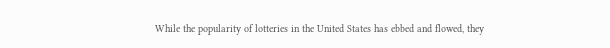While the popularity of lotteries in the United States has ebbed and flowed, they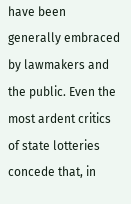have been generally embraced by lawmakers and the public. Even the most ardent critics of state lotteries concede that, in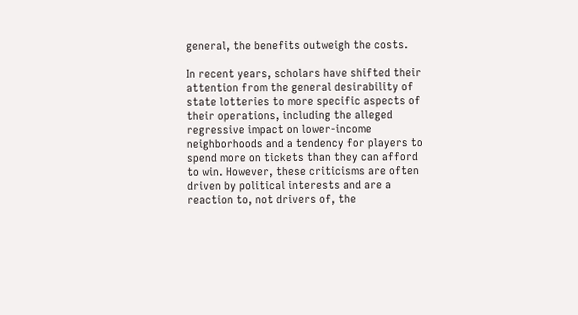general, the benefits outweigh the costs.

In recent years, scholars have shifted their attention from the general desirability of state lotteries to more specific aspects of their operations, including the alleged regressive impact on lower-income neighborhoods and a tendency for players to spend more on tickets than they can afford to win. However, these criticisms are often driven by political interests and are a reaction to, not drivers of, the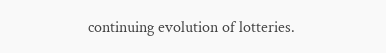continuing evolution of lotteries.